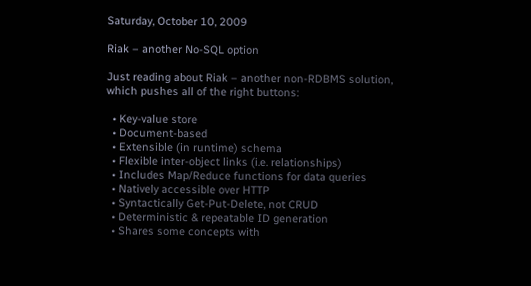Saturday, October 10, 2009

Riak – another No-SQL option

Just reading about Riak – another non-RDBMS solution, which pushes all of the right buttons:

  • Key-value store
  • Document-based
  • Extensible (in runtime) schema
  • Flexible inter-object links (i.e. relationships)
  • Includes Map/Reduce functions for data queries
  • Natively accessible over HTTP
  • Syntactically Get-Put-Delete, not CRUD
  • Deterministic & repeatable ID generation
  • Shares some concepts with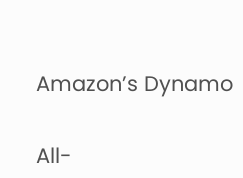Amazon’s Dynamo


All-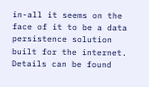in-all it seems on the face of it to be a data persistence solution built for the internet. Details can be found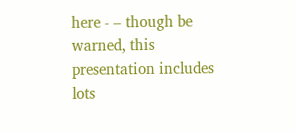here - – though be warned, this presentation includes lots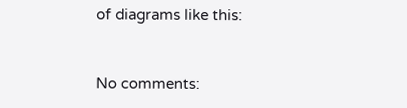of diagrams like this:


No comments: